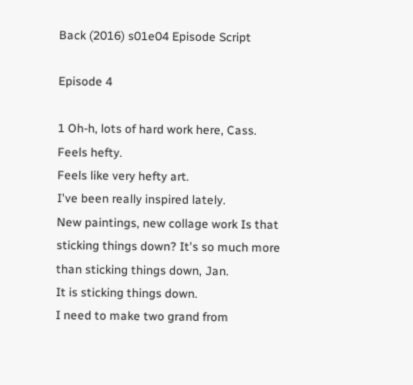Back (2016) s01e04 Episode Script

Episode 4

1 Oh-h, lots of hard work here, Cass.
Feels hefty.
Feels like very hefty art.
I've been really inspired lately.
New paintings, new collage work Is that sticking things down? It's so much more than sticking things down, Jan.
It is sticking things down.
I need to make two grand from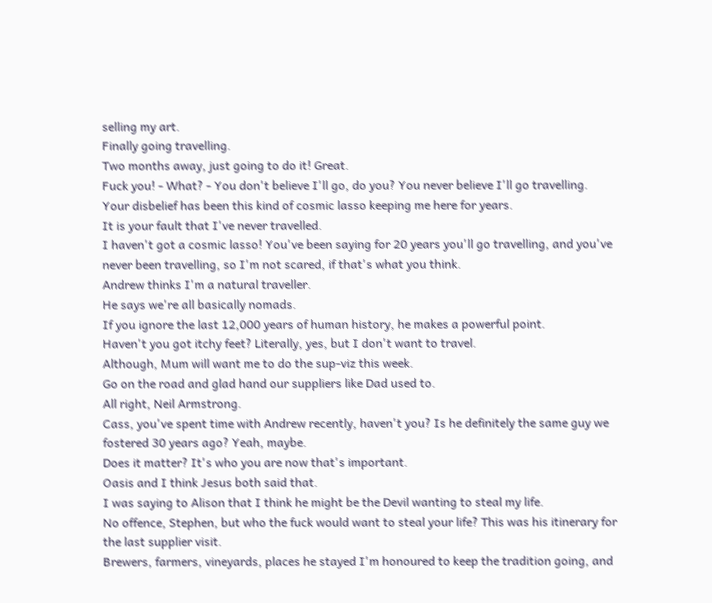selling my art.
Finally going travelling.
Two months away, just going to do it! Great.
Fuck you! - What? - You don't believe I'll go, do you? You never believe I'll go travelling.
Your disbelief has been this kind of cosmic lasso keeping me here for years.
It is your fault that I've never travelled.
I haven't got a cosmic lasso! You've been saying for 20 years you'll go travelling, and you've never been travelling, so I'm not scared, if that's what you think.
Andrew thinks I'm a natural traveller.
He says we're all basically nomads.
If you ignore the last 12,000 years of human history, he makes a powerful point.
Haven't you got itchy feet? Literally, yes, but I don't want to travel.
Although, Mum will want me to do the sup-viz this week.
Go on the road and glad hand our suppliers like Dad used to.
All right, Neil Armstrong.
Cass, you've spent time with Andrew recently, haven't you? Is he definitely the same guy we fostered 30 years ago? Yeah, maybe.
Does it matter? It's who you are now that's important.
Oasis and I think Jesus both said that.
I was saying to Alison that I think he might be the Devil wanting to steal my life.
No offence, Stephen, but who the fuck would want to steal your life? This was his itinerary for the last supplier visit.
Brewers, farmers, vineyards, places he stayed I'm honoured to keep the tradition going, and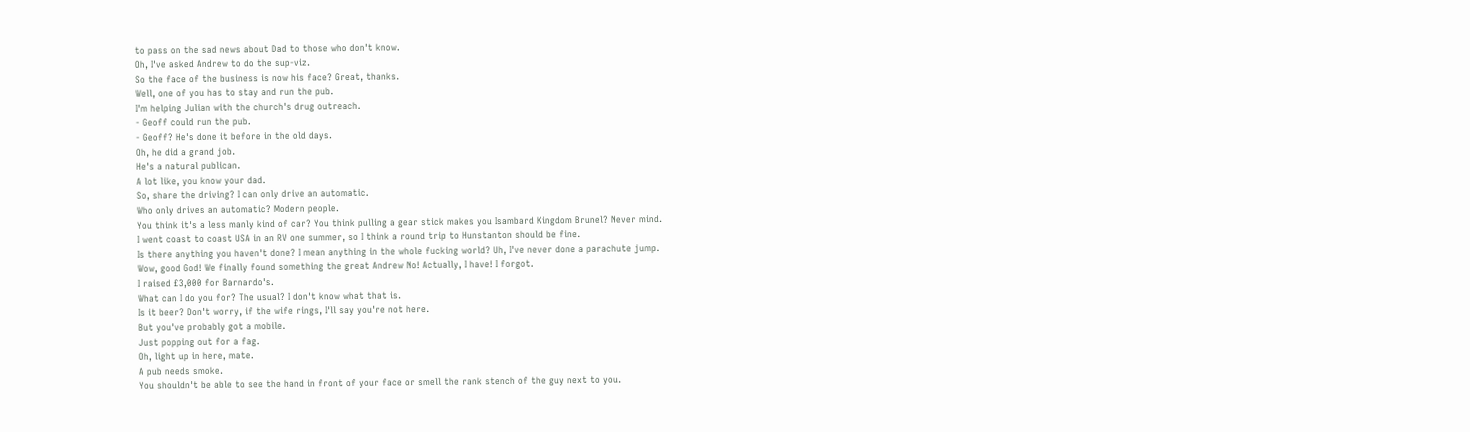to pass on the sad news about Dad to those who don't know.
Oh, I've asked Andrew to do the sup-viz.
So the face of the business is now his face? Great, thanks.
Well, one of you has to stay and run the pub.
I'm helping Julian with the church's drug outreach.
- Geoff could run the pub.
- Geoff? He's done it before in the old days.
Oh, he did a grand job.
He's a natural publican.
A lot like, you know your dad.
So, share the driving? I can only drive an automatic.
Who only drives an automatic? Modern people.
You think it's a less manly kind of car? You think pulling a gear stick makes you Isambard Kingdom Brunel? Never mind.
I went coast to coast USA in an RV one summer, so I think a round trip to Hunstanton should be fine.
Is there anything you haven't done? I mean anything in the whole fucking world? Uh, I've never done a parachute jump.
Wow, good God! We finally found something the great Andrew No! Actually, I have! I forgot.
I raised £3,000 for Barnardo's.
What can I do you for? The usual? I don't know what that is.
Is it beer? Don't worry, if the wife rings, I'll say you're not here.
But you've probably got a mobile.
Just popping out for a fag.
Oh, light up in here, mate.
A pub needs smoke.
You shouldn't be able to see the hand in front of your face or smell the rank stench of the guy next to you.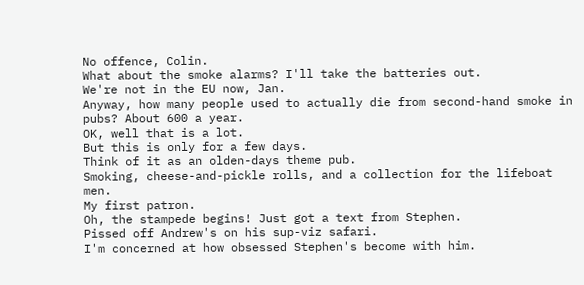No offence, Colin.
What about the smoke alarms? I'll take the batteries out.
We're not in the EU now, Jan.
Anyway, how many people used to actually die from second-hand smoke in pubs? About 600 a year.
OK, well that is a lot.
But this is only for a few days.
Think of it as an olden-days theme pub.
Smoking, cheese-and-pickle rolls, and a collection for the lifeboat men.
My first patron.
Oh, the stampede begins! Just got a text from Stephen.
Pissed off Andrew's on his sup-viz safari.
I'm concerned at how obsessed Stephen's become with him.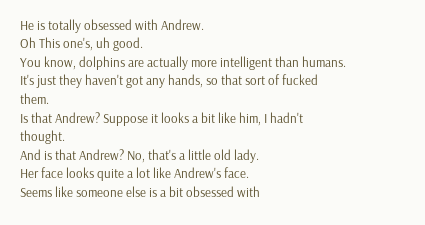He is totally obsessed with Andrew.
Oh This one's, uh good.
You know, dolphins are actually more intelligent than humans.
It's just they haven't got any hands, so that sort of fucked them.
Is that Andrew? Suppose it looks a bit like him, I hadn't thought.
And is that Andrew? No, that's a little old lady.
Her face looks quite a lot like Andrew's face.
Seems like someone else is a bit obsessed with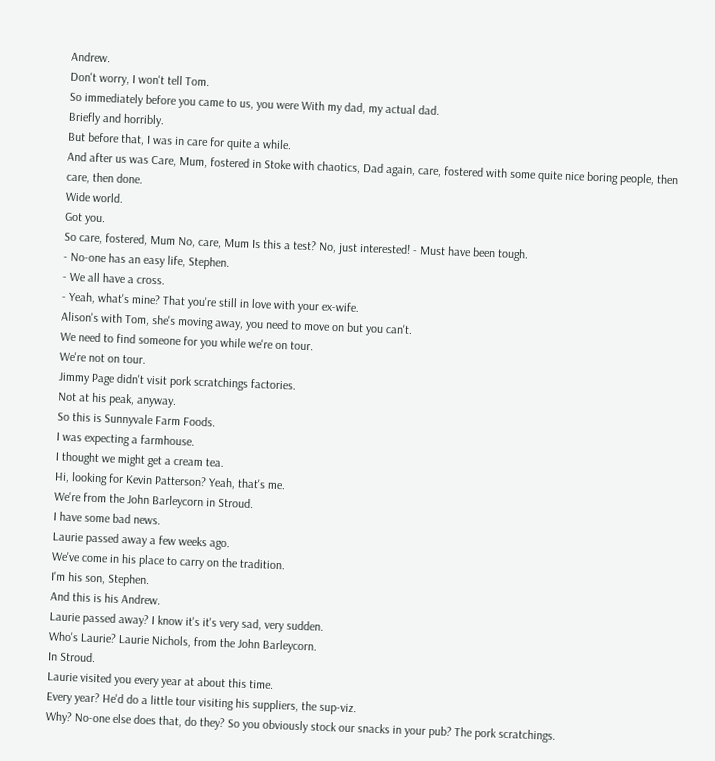Andrew.
Don't worry, I won't tell Tom.
So immediately before you came to us, you were With my dad, my actual dad.
Briefly and horribly.
But before that, I was in care for quite a while.
And after us was Care, Mum, fostered in Stoke with chaotics, Dad again, care, fostered with some quite nice boring people, then care, then done.
Wide world.
Got you.
So care, fostered, Mum No, care, Mum Is this a test? No, just interested! - Must have been tough.
- No-one has an easy life, Stephen.
- We all have a cross.
- Yeah, what's mine? That you're still in love with your ex-wife.
Alison's with Tom, she's moving away, you need to move on but you can't.
We need to find someone for you while we're on tour.
We're not on tour.
Jimmy Page didn't visit pork scratchings factories.
Not at his peak, anyway.
So this is Sunnyvale Farm Foods.
I was expecting a farmhouse.
I thought we might get a cream tea.
Hi, looking for Kevin Patterson? Yeah, that's me.
We're from the John Barleycorn in Stroud.
I have some bad news.
Laurie passed away a few weeks ago.
We've come in his place to carry on the tradition.
I'm his son, Stephen.
And this is his Andrew.
Laurie passed away? I know it's it's very sad, very sudden.
Who's Laurie? Laurie Nichols, from the John Barleycorn.
In Stroud.
Laurie visited you every year at about this time.
Every year? He'd do a little tour visiting his suppliers, the sup-viz.
Why? No-one else does that, do they? So you obviously stock our snacks in your pub? The pork scratchings.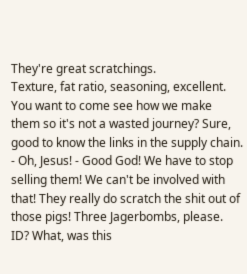They're great scratchings.
Texture, fat ratio, seasoning, excellent.
You want to come see how we make them so it's not a wasted journey? Sure, good to know the links in the supply chain.
- Oh, Jesus! - Good God! We have to stop selling them! We can't be involved with that! They really do scratch the shit out of those pigs! Three Jagerbombs, please.
ID? What, was this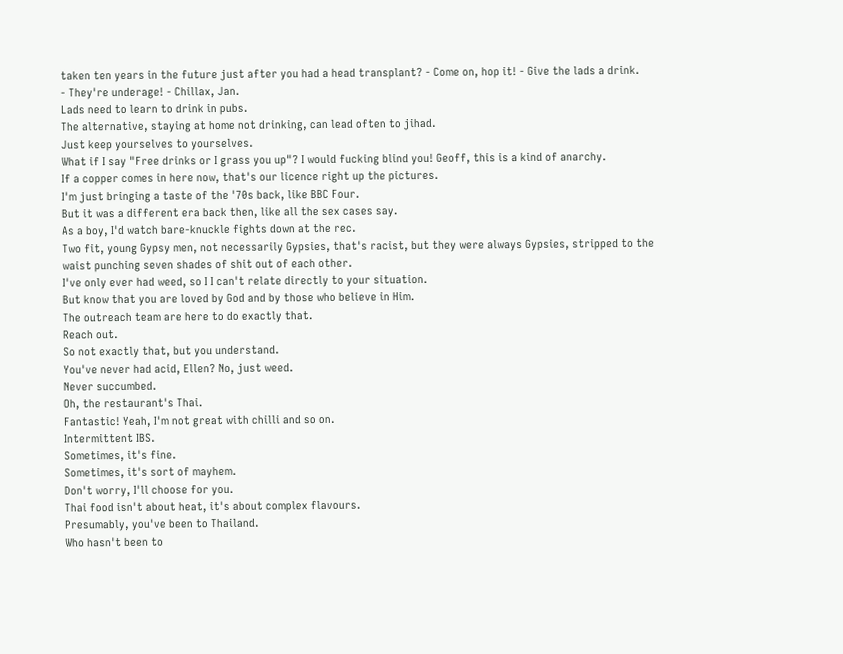taken ten years in the future just after you had a head transplant? - Come on, hop it! - Give the lads a drink.
- They're underage! - Chillax, Jan.
Lads need to learn to drink in pubs.
The alternative, staying at home not drinking, can lead often to jihad.
Just keep yourselves to yourselves.
What if I say "Free drinks or I grass you up"? I would fucking blind you! Geoff, this is a kind of anarchy.
If a copper comes in here now, that's our licence right up the pictures.
I'm just bringing a taste of the '70s back, like BBC Four.
But it was a different era back then, like all the sex cases say.
As a boy, I'd watch bare-knuckle fights down at the rec.
Two fit, young Gypsy men, not necessarily Gypsies, that's racist, but they were always Gypsies, stripped to the waist punching seven shades of shit out of each other.
I've only ever had weed, so I I can't relate directly to your situation.
But know that you are loved by God and by those who believe in Him.
The outreach team are here to do exactly that.
Reach out.
So not exactly that, but you understand.
You've never had acid, Ellen? No, just weed.
Never succumbed.
Oh, the restaurant's Thai.
Fantastic! Yeah, I'm not great with chilli and so on.
Intermittent IBS.
Sometimes, it's fine.
Sometimes, it's sort of mayhem.
Don't worry, I'll choose for you.
Thai food isn't about heat, it's about complex flavours.
Presumably, you've been to Thailand.
Who hasn't been to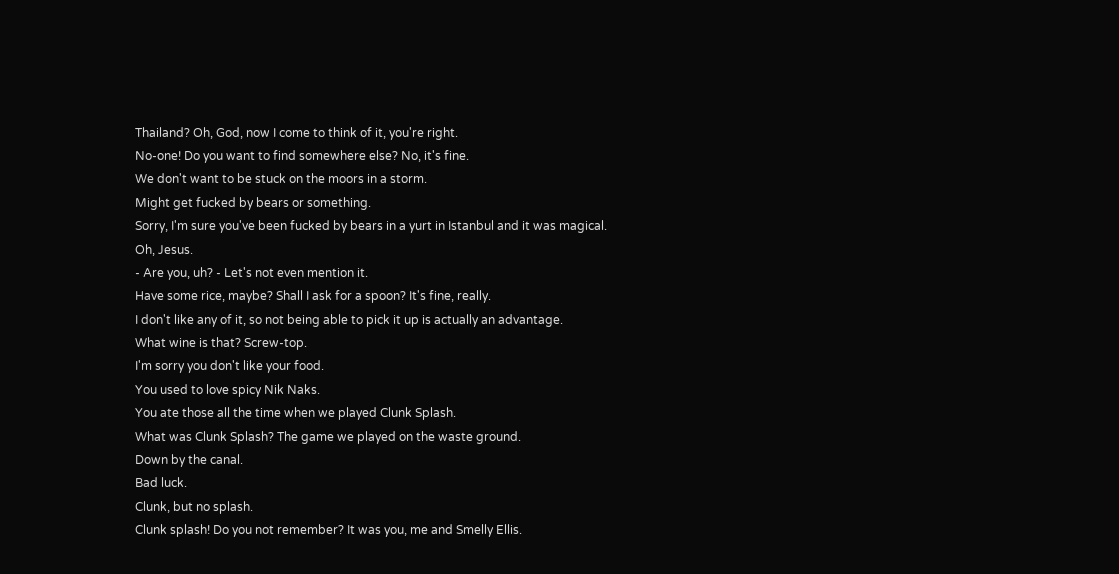Thailand? Oh, God, now I come to think of it, you're right.
No-one! Do you want to find somewhere else? No, it's fine.
We don't want to be stuck on the moors in a storm.
Might get fucked by bears or something.
Sorry, I'm sure you've been fucked by bears in a yurt in Istanbul and it was magical.
Oh, Jesus.
- Are you, uh? - Let's not even mention it.
Have some rice, maybe? Shall I ask for a spoon? It's fine, really.
I don't like any of it, so not being able to pick it up is actually an advantage.
What wine is that? Screw-top.
I'm sorry you don't like your food.
You used to love spicy Nik Naks.
You ate those all the time when we played Clunk Splash.
What was Clunk Splash? The game we played on the waste ground.
Down by the canal.
Bad luck.
Clunk, but no splash.
Clunk splash! Do you not remember? It was you, me and Smelly Ellis.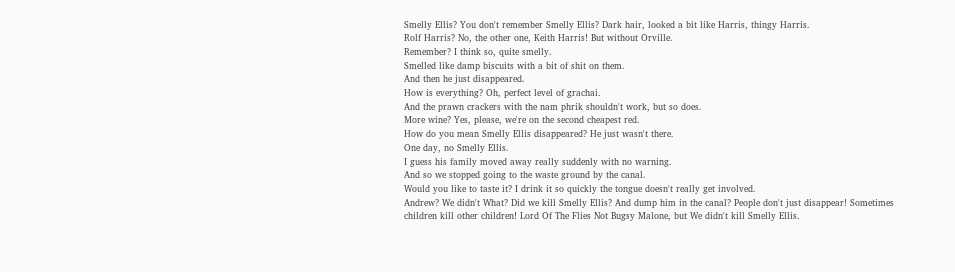Smelly Ellis? You don't remember Smelly Ellis? Dark hair, looked a bit like Harris, thingy Harris.
Rolf Harris? No, the other one, Keith Harris! But without Orville.
Remember? I think so, quite smelly.
Smelled like damp biscuits with a bit of shit on them.
And then he just disappeared.
How is everything? Oh, perfect level of grachai.
And the prawn crackers with the nam phrik shouldn't work, but so does.
More wine? Yes, please, we're on the second cheapest red.
How do you mean Smelly Ellis disappeared? He just wasn't there.
One day, no Smelly Ellis.
I guess his family moved away really suddenly with no warning.
And so we stopped going to the waste ground by the canal.
Would you like to taste it? I drink it so quickly the tongue doesn't really get involved.
Andrew? We didn't What? Did we kill Smelly Ellis? And dump him in the canal? People don't just disappear! Sometimes children kill other children! Lord Of The Flies Not Bugsy Malone, but We didn't kill Smelly Ellis.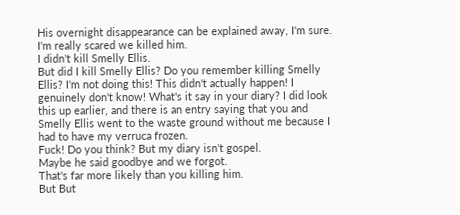His overnight disappearance can be explained away, I'm sure.
I'm really scared we killed him.
I didn't kill Smelly Ellis.
But did I kill Smelly Ellis? Do you remember killing Smelly Ellis? I'm not doing this! This didn't actually happen! I genuinely don't know! What's it say in your diary? I did look this up earlier, and there is an entry saying that you and Smelly Ellis went to the waste ground without me because I had to have my verruca frozen.
Fuck! Do you think? But my diary isn't gospel.
Maybe he said goodbye and we forgot.
That's far more likely than you killing him.
But But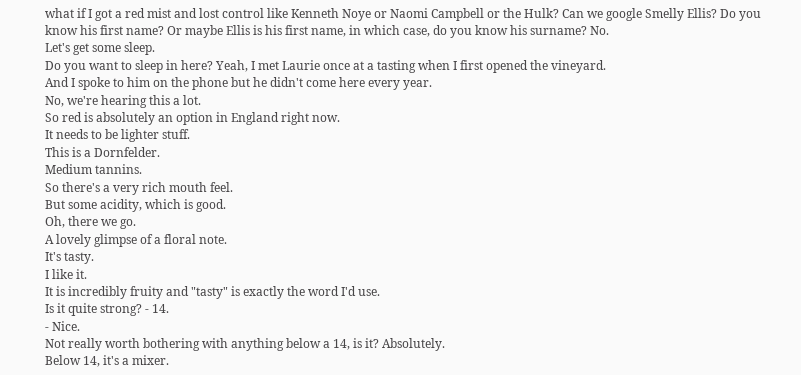what if I got a red mist and lost control like Kenneth Noye or Naomi Campbell or the Hulk? Can we google Smelly Ellis? Do you know his first name? Or maybe Ellis is his first name, in which case, do you know his surname? No.
Let's get some sleep.
Do you want to sleep in here? Yeah, I met Laurie once at a tasting when I first opened the vineyard.
And I spoke to him on the phone but he didn't come here every year.
No, we're hearing this a lot.
So red is absolutely an option in England right now.
It needs to be lighter stuff.
This is a Dornfelder.
Medium tannins.
So there's a very rich mouth feel.
But some acidity, which is good.
Oh, there we go.
A lovely glimpse of a floral note.
It's tasty.
I like it.
It is incredibly fruity and "tasty" is exactly the word I'd use.
Is it quite strong? - 14.
- Nice.
Not really worth bothering with anything below a 14, is it? Absolutely.
Below 14, it's a mixer.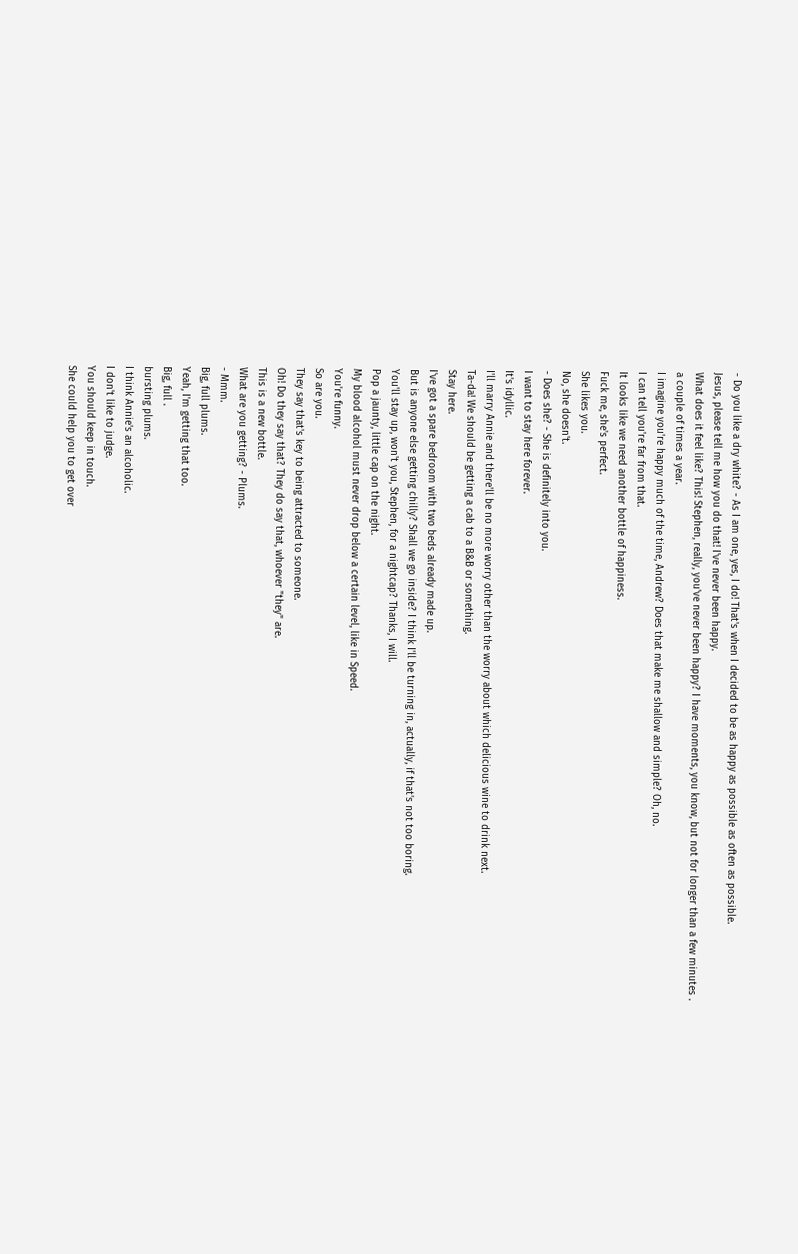- Do you like a dry white? - As I am one, yes, I do! That's when I decided to be as happy as possible as often as possible.
Jesus, please tell me how you do that! I've never been happy.
What does it feel like? This! Stephen, really, you've never been happy? I have moments, you know, but not for longer than a few minutes .
a couple of times a year.
I imagine you're happy much of the time, Andrew? Does that make me shallow and simple? Oh, no.
I can tell you're far from that.
It looks like we need another bottle of happiness.
Fuck me, she's perfect.
She likes you.
No, she doesn't.
- Does she? - She is definitely into you.
I want to stay here forever.
It's idyllic.
I'll marry Annie and there'll be no more worry other than the worry about which delicious wine to drink next.
Ta-da! We should be getting a cab to a B&B or something.
Stay here.
I've got a spare bedroom with two beds already made up.
But is anyone else getting chilly? Shall we go inside? I think I'll be turning in, actually, if that's not too boring.
You'll stay up, won't you, Stephen, for a nightcap? Thanks, I will.
Pop a jaunty, little cap on the night.
My blood alcohol must never drop below a certain level, like in Speed.
You're funny.
So are you.
They say that's key to being attracted to someone.
Oh! Do they say that? They do say that, whoever "they" are.
This is a new bottle.
What are you getting? - Plums.
- Mmm.
Big, full plums.
Yeah, I'm getting that too.
Big, full .
bursting plums.
I think Annie's an alcoholic.
I don't like to judge.
You should keep in touch.
She could help you to get over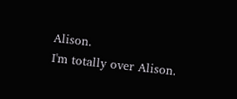Alison.
I'm totally over Alison.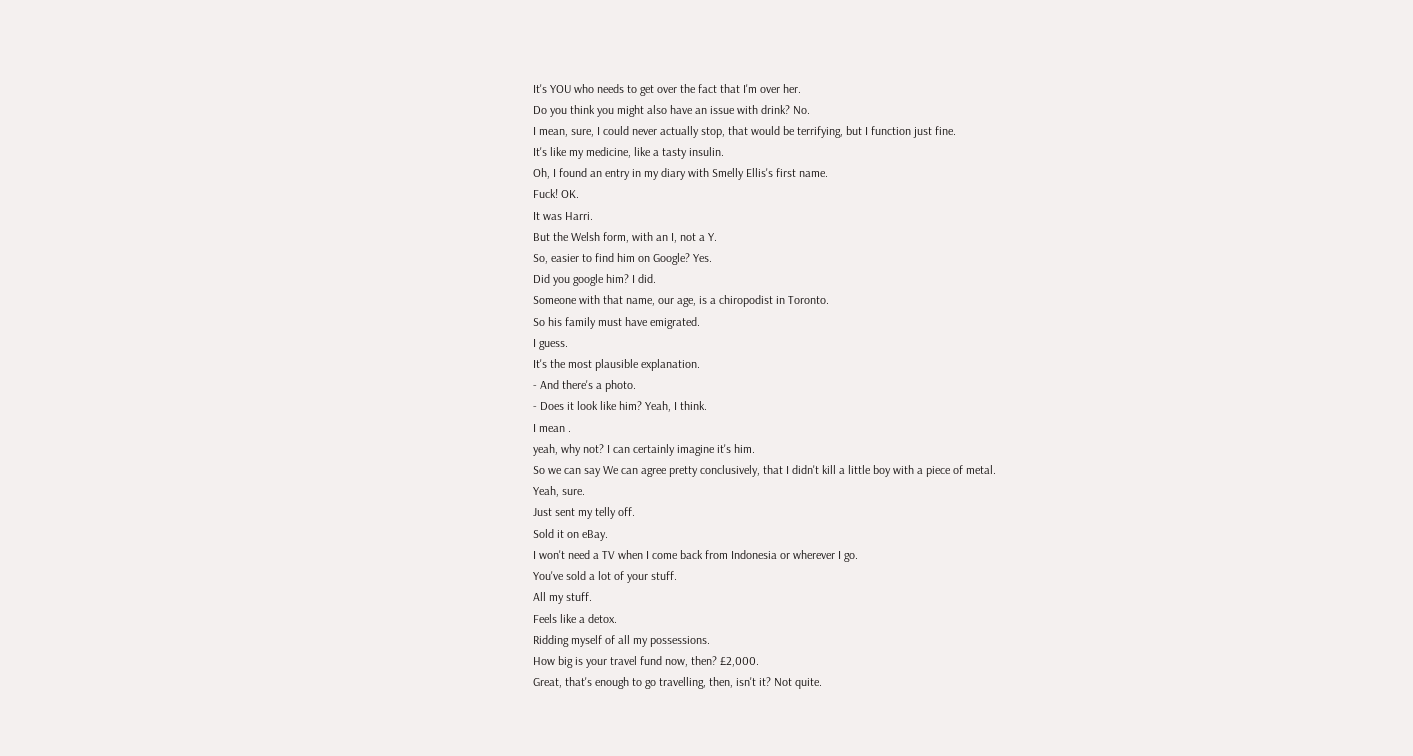It's YOU who needs to get over the fact that I'm over her.
Do you think you might also have an issue with drink? No.
I mean, sure, I could never actually stop, that would be terrifying, but I function just fine.
It's like my medicine, like a tasty insulin.
Oh, I found an entry in my diary with Smelly Ellis's first name.
Fuck! OK.
It was Harri.
But the Welsh form, with an I, not a Y.
So, easier to find him on Google? Yes.
Did you google him? I did.
Someone with that name, our age, is a chiropodist in Toronto.
So his family must have emigrated.
I guess.
It's the most plausible explanation.
- And there's a photo.
- Does it look like him? Yeah, I think.
I mean .
yeah, why not? I can certainly imagine it's him.
So we can say We can agree pretty conclusively, that I didn't kill a little boy with a piece of metal.
Yeah, sure.
Just sent my telly off.
Sold it on eBay.
I won't need a TV when I come back from Indonesia or wherever I go.
You've sold a lot of your stuff.
All my stuff.
Feels like a detox.
Ridding myself of all my possessions.
How big is your travel fund now, then? £2,000.
Great, that's enough to go travelling, then, isn't it? Not quite.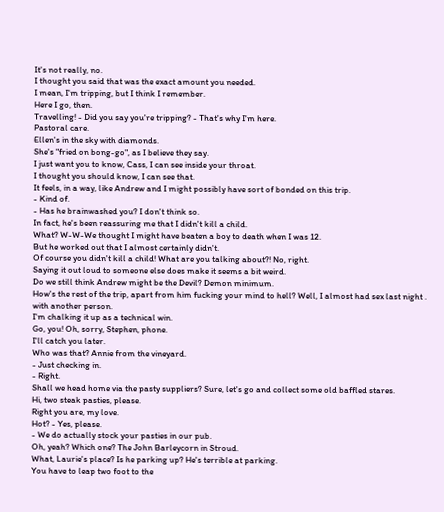It's not really, no.
I thought you said that was the exact amount you needed.
I mean, I'm tripping, but I think I remember.
Here I go, then.
Travelling! - Did you say you're tripping? - That's why I'm here.
Pastoral care.
Ellen's in the sky with diamonds.
She's "fried on bong-go", as I believe they say.
I just want you to know, Cass, I can see inside your throat.
I thought you should know, I can see that.
It feels, in a way, like Andrew and I might possibly have sort of bonded on this trip.
- Kind of.
- Has he brainwashed you? I don't think so.
In fact, he's been reassuring me that I didn't kill a child.
What? W-W-We thought I might have beaten a boy to death when I was 12.
But he worked out that I almost certainly didn't.
Of course you didn't kill a child! What are you talking about?! No, right.
Saying it out loud to someone else does make it seems a bit weird.
Do we still think Andrew might be the Devil? Demon minimum.
How's the rest of the trip, apart from him fucking your mind to hell? Well, I almost had sex last night .
with another person.
I'm chalking it up as a technical win.
Go, you! Oh, sorry, Stephen, phone.
I'll catch you later.
Who was that? Annie from the vineyard.
- Just checking in.
- Right.
Shall we head home via the pasty suppliers? Sure, let's go and collect some old baffled stares.
Hi, two steak pasties, please.
Right you are, my love.
Hot? - Yes, please.
- We do actually stock your pasties in our pub.
Oh, yeah? Which one? The John Barleycorn in Stroud.
What, Laurie's place? Is he parking up? He's terrible at parking.
You have to leap two foot to the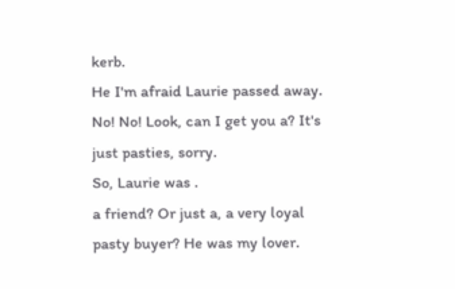kerb.
He I'm afraid Laurie passed away.
No! No! Look, can I get you a? It's just pasties, sorry.
So, Laurie was .
a friend? Or just a, a very loyal pasty buyer? He was my lover.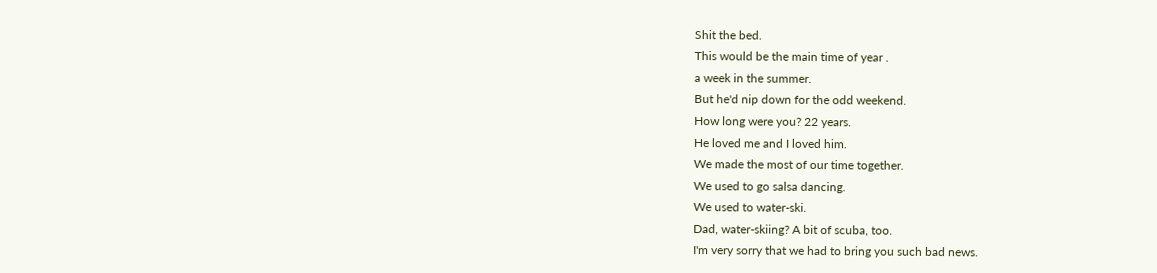Shit the bed.
This would be the main time of year .
a week in the summer.
But he'd nip down for the odd weekend.
How long were you? 22 years.
He loved me and I loved him.
We made the most of our time together.
We used to go salsa dancing.
We used to water-ski.
Dad, water-skiing? A bit of scuba, too.
I'm very sorry that we had to bring you such bad news.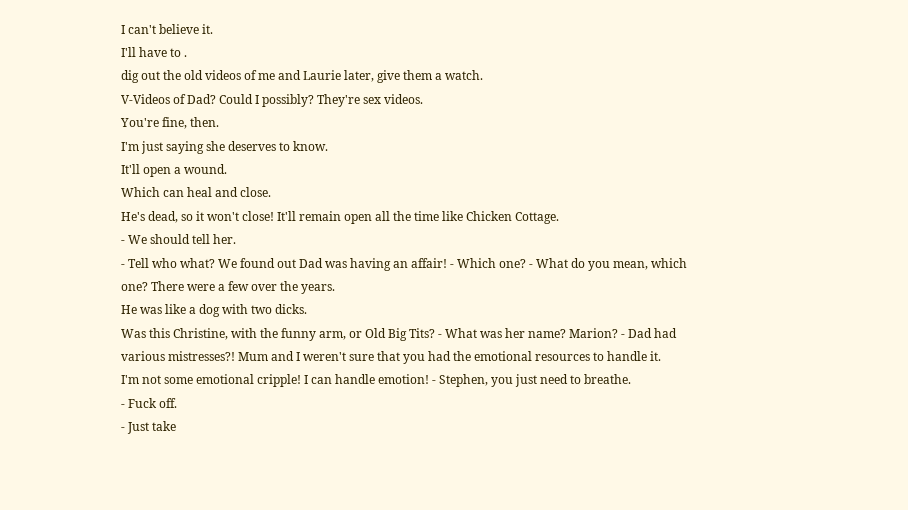I can't believe it.
I'll have to .
dig out the old videos of me and Laurie later, give them a watch.
V-Videos of Dad? Could I possibly? They're sex videos.
You're fine, then.
I'm just saying she deserves to know.
It'll open a wound.
Which can heal and close.
He's dead, so it won't close! It'll remain open all the time like Chicken Cottage.
- We should tell her.
- Tell who what? We found out Dad was having an affair! - Which one? - What do you mean, which one? There were a few over the years.
He was like a dog with two dicks.
Was this Christine, with the funny arm, or Old Big Tits? - What was her name? Marion? - Dad had various mistresses?! Mum and I weren't sure that you had the emotional resources to handle it.
I'm not some emotional cripple! I can handle emotion! - Stephen, you just need to breathe.
- Fuck off.
- Just take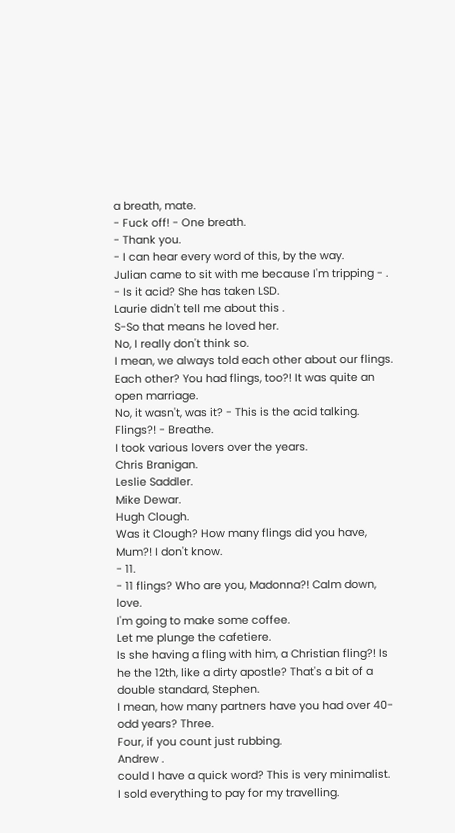a breath, mate.
- Fuck off! - One breath.
- Thank you.
- I can hear every word of this, by the way.
Julian came to sit with me because I'm tripping - .
- Is it acid? She has taken LSD.
Laurie didn't tell me about this .
S-So that means he loved her.
No, I really don't think so.
I mean, we always told each other about our flings.
Each other? You had flings, too?! It was quite an open marriage.
No, it wasn't, was it? - This is the acid talking.
Flings?! - Breathe.
I took various lovers over the years.
Chris Branigan.
Leslie Saddler.
Mike Dewar.
Hugh Clough.
Was it Clough? How many flings did you have, Mum?! I don't know.
- 11.
- 11 flings? Who are you, Madonna?! Calm down, love.
I'm going to make some coffee.
Let me plunge the cafetiere.
Is she having a fling with him, a Christian fling?! Is he the 12th, like a dirty apostle? That's a bit of a double standard, Stephen.
I mean, how many partners have you had over 40-odd years? Three.
Four, if you count just rubbing.
Andrew .
could I have a quick word? This is very minimalist.
I sold everything to pay for my travelling.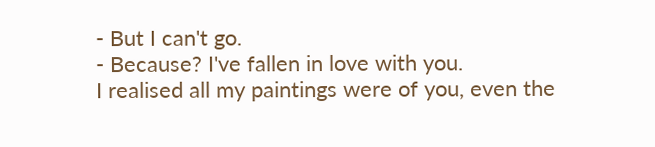- But I can't go.
- Because? I've fallen in love with you.
I realised all my paintings were of you, even the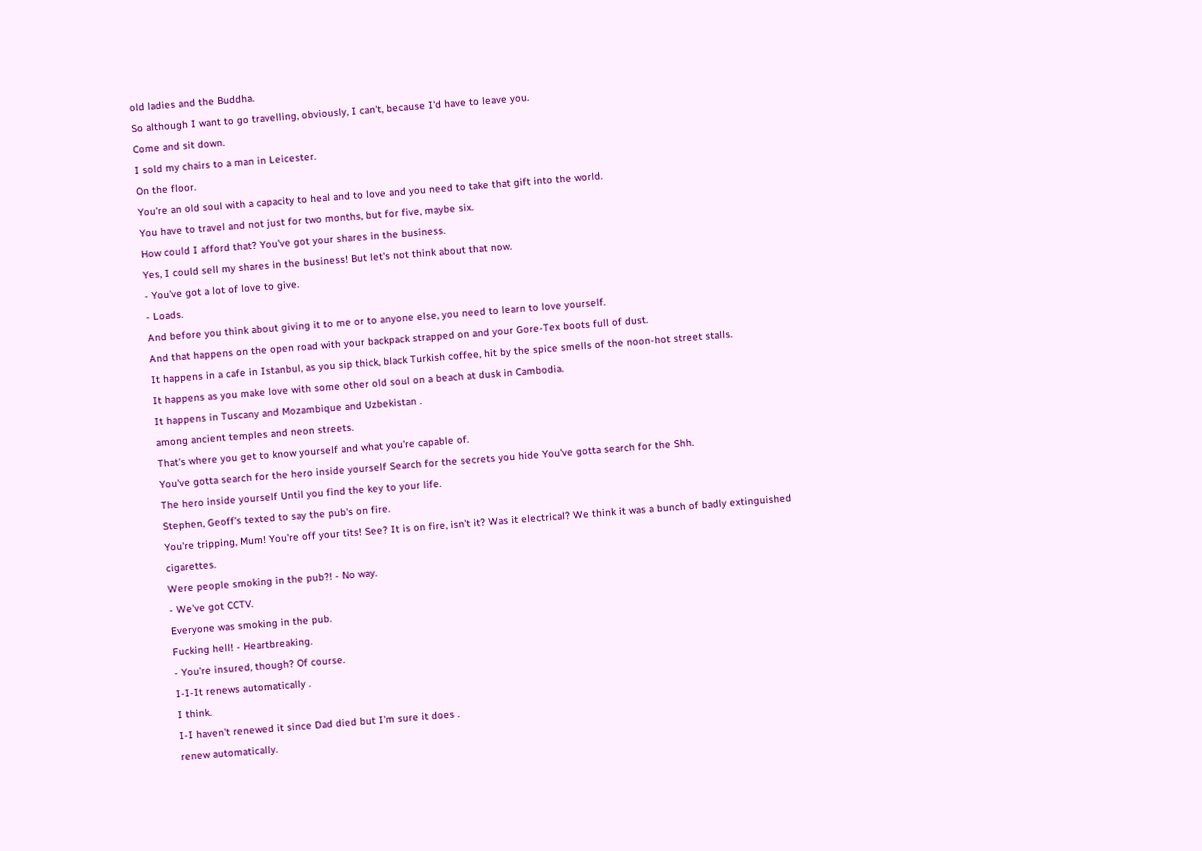old ladies and the Buddha.
So although I want to go travelling, obviously, I can't, because I'd have to leave you.
Come and sit down.
I sold my chairs to a man in Leicester.
On the floor.
You're an old soul with a capacity to heal and to love and you need to take that gift into the world.
You have to travel and not just for two months, but for five, maybe six.
How could I afford that? You've got your shares in the business.
Yes, I could sell my shares in the business! But let's not think about that now.
- You've got a lot of love to give.
- Loads.
And before you think about giving it to me or to anyone else, you need to learn to love yourself.
And that happens on the open road with your backpack strapped on and your Gore-Tex boots full of dust.
It happens in a cafe in Istanbul, as you sip thick, black Turkish coffee, hit by the spice smells of the noon-hot street stalls.
It happens as you make love with some other old soul on a beach at dusk in Cambodia.
It happens in Tuscany and Mozambique and Uzbekistan .
among ancient temples and neon streets.
That's where you get to know yourself and what you're capable of.
You've gotta search for the hero inside yourself Search for the secrets you hide You've gotta search for the Shh.
The hero inside yourself Until you find the key to your life.
Stephen, Geoff's texted to say the pub's on fire.
You're tripping, Mum! You're off your tits! See? It is on fire, isn't it? Was it electrical? We think it was a bunch of badly extinguished cigarettes.
Were people smoking in the pub?! - No way.
- We've got CCTV.
Everyone was smoking in the pub.
Fucking hell! - Heartbreaking.
- You're insured, though? Of course.
I-I-It renews automatically .
I think.
I-I haven't renewed it since Dad died but I'm sure it does .
renew automatically.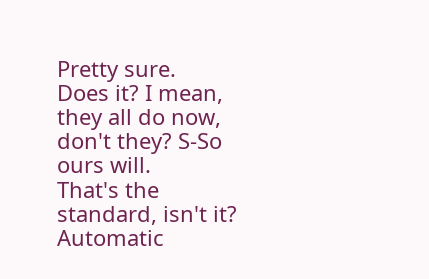Pretty sure.
Does it? I mean, they all do now, don't they? S-So ours will.
That's the standard, isn't it? Automatic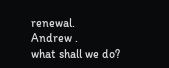renewal.
Andrew .
what shall we do?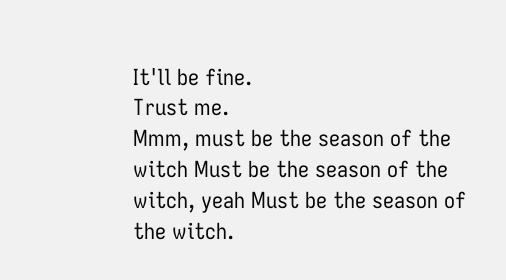It'll be fine.
Trust me.
Mmm, must be the season of the witch Must be the season of the witch, yeah Must be the season of the witch.